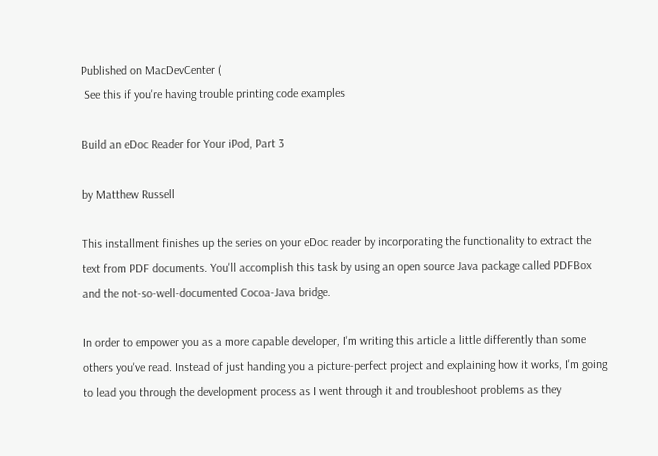Published on MacDevCenter (
 See this if you're having trouble printing code examples

Build an eDoc Reader for Your iPod, Part 3

by Matthew Russell

This installment finishes up the series on your eDoc reader by incorporating the functionality to extract the text from PDF documents. You'll accomplish this task by using an open source Java package called PDFBox and the not-so-well-documented Cocoa-Java bridge.

In order to empower you as a more capable developer, I'm writing this article a little differently than some others you've read. Instead of just handing you a picture-perfect project and explaining how it works, I'm going to lead you through the development process as I went through it and troubleshoot problems as they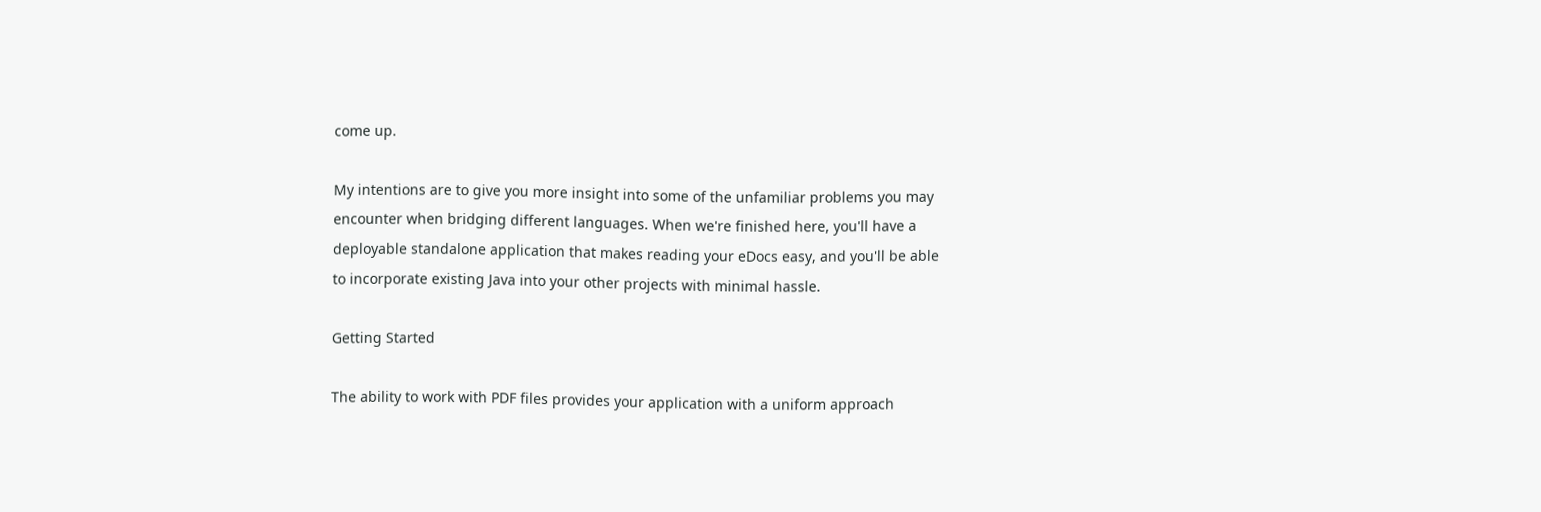come up.

My intentions are to give you more insight into some of the unfamiliar problems you may encounter when bridging different languages. When we're finished here, you'll have a deployable standalone application that makes reading your eDocs easy, and you'll be able to incorporate existing Java into your other projects with minimal hassle.

Getting Started

The ability to work with PDF files provides your application with a uniform approach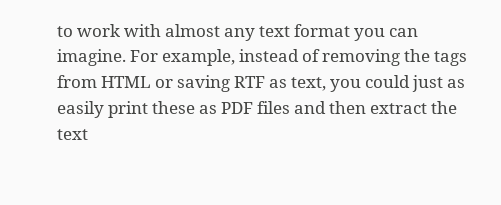to work with almost any text format you can imagine. For example, instead of removing the tags from HTML or saving RTF as text, you could just as easily print these as PDF files and then extract the text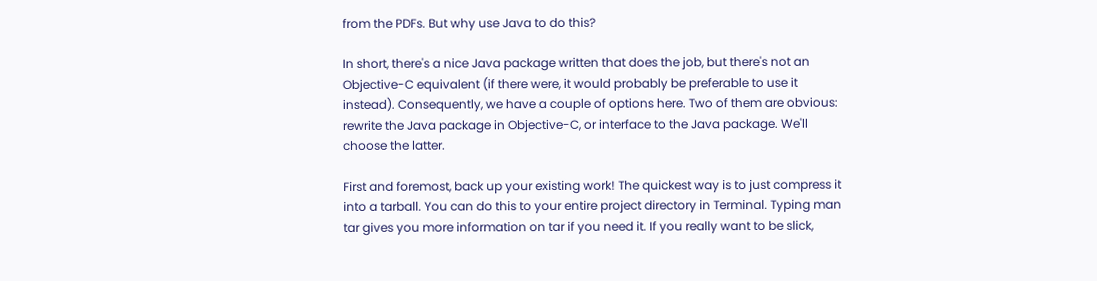from the PDFs. But why use Java to do this?

In short, there's a nice Java package written that does the job, but there's not an Objective-C equivalent (if there were, it would probably be preferable to use it instead). Consequently, we have a couple of options here. Two of them are obvious: rewrite the Java package in Objective-C, or interface to the Java package. We'll choose the latter.

First and foremost, back up your existing work! The quickest way is to just compress it into a tarball. You can do this to your entire project directory in Terminal. Typing man tar gives you more information on tar if you need it. If you really want to be slick,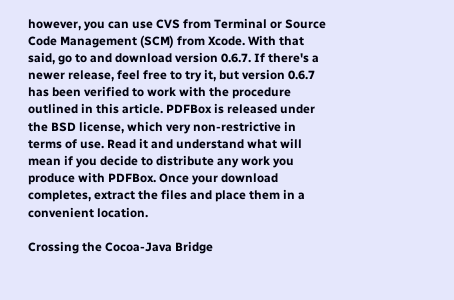however, you can use CVS from Terminal or Source Code Management (SCM) from Xcode. With that said, go to and download version 0.6.7. If there's a newer release, feel free to try it, but version 0.6.7 has been verified to work with the procedure outlined in this article. PDFBox is released under the BSD license, which very non-restrictive in terms of use. Read it and understand what will mean if you decide to distribute any work you produce with PDFBox. Once your download completes, extract the files and place them in a convenient location.

Crossing the Cocoa-Java Bridge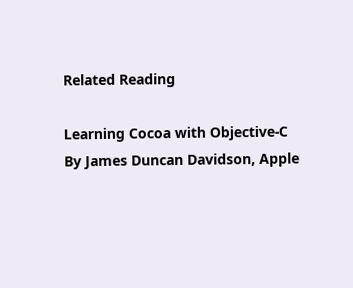Related Reading

Learning Cocoa with Objective-C
By James Duncan Davidson, Apple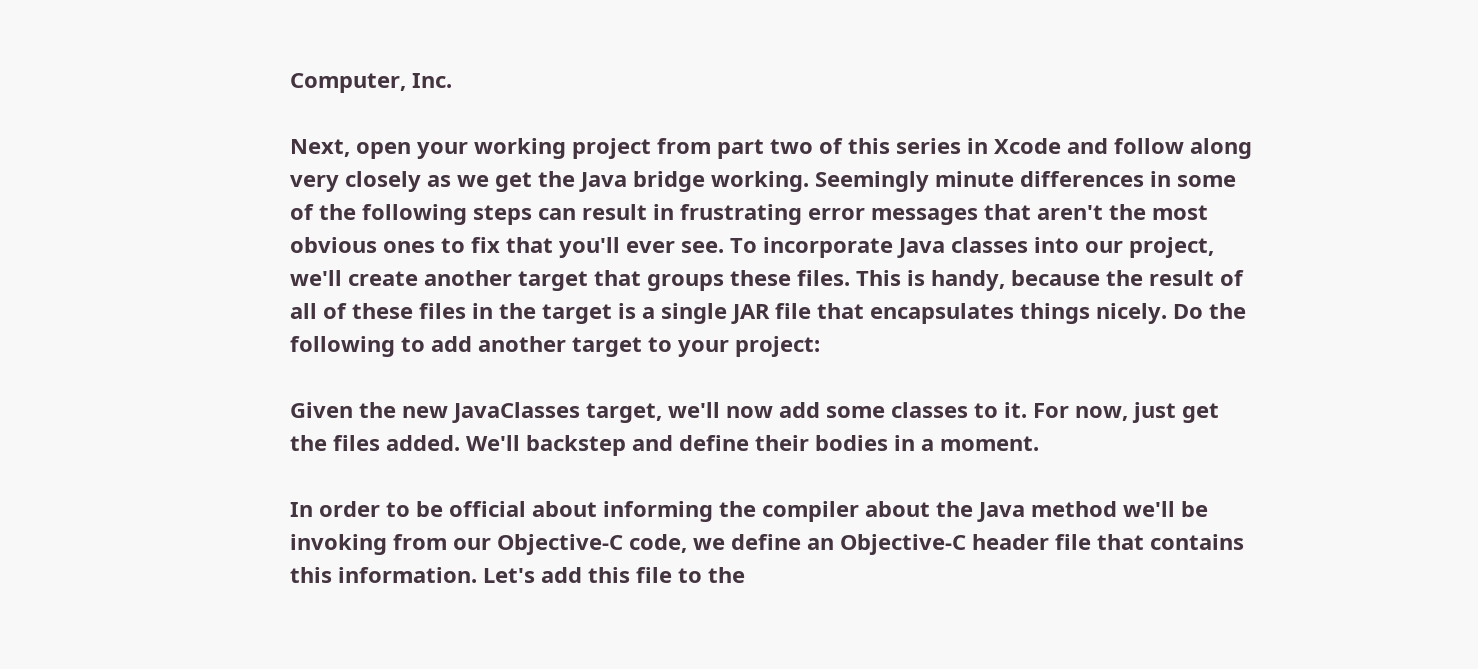Computer, Inc.

Next, open your working project from part two of this series in Xcode and follow along very closely as we get the Java bridge working. Seemingly minute differences in some of the following steps can result in frustrating error messages that aren't the most obvious ones to fix that you'll ever see. To incorporate Java classes into our project, we'll create another target that groups these files. This is handy, because the result of all of these files in the target is a single JAR file that encapsulates things nicely. Do the following to add another target to your project:

Given the new JavaClasses target, we'll now add some classes to it. For now, just get the files added. We'll backstep and define their bodies in a moment.

In order to be official about informing the compiler about the Java method we'll be invoking from our Objective-C code, we define an Objective-C header file that contains this information. Let's add this file to the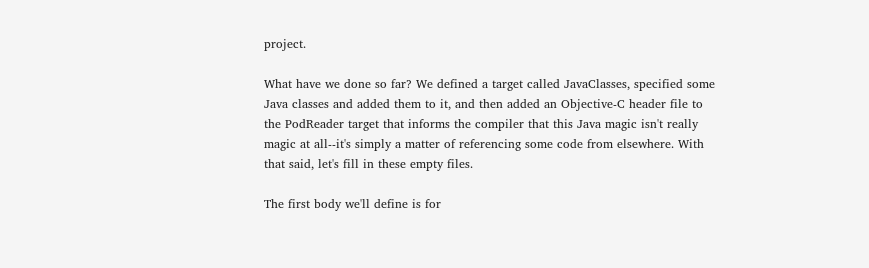project.

What have we done so far? We defined a target called JavaClasses, specified some Java classes and added them to it, and then added an Objective-C header file to the PodReader target that informs the compiler that this Java magic isn't really magic at all--it's simply a matter of referencing some code from elsewhere. With that said, let's fill in these empty files.

The first body we'll define is for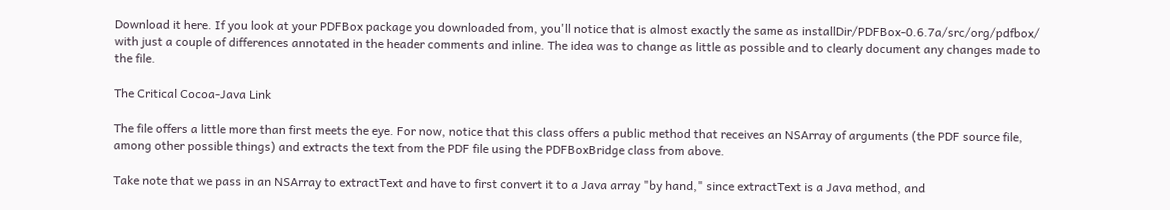Download it here. If you look at your PDFBox package you downloaded from, you'll notice that is almost exactly the same as installDir/PDFBox-0.6.7a/src/org/pdfbox/ with just a couple of differences annotated in the header comments and inline. The idea was to change as little as possible and to clearly document any changes made to the file.

The Critical Cocoa-Java Link

The file offers a little more than first meets the eye. For now, notice that this class offers a public method that receives an NSArray of arguments (the PDF source file, among other possible things) and extracts the text from the PDF file using the PDFBoxBridge class from above.

Take note that we pass in an NSArray to extractText and have to first convert it to a Java array "by hand," since extractText is a Java method, and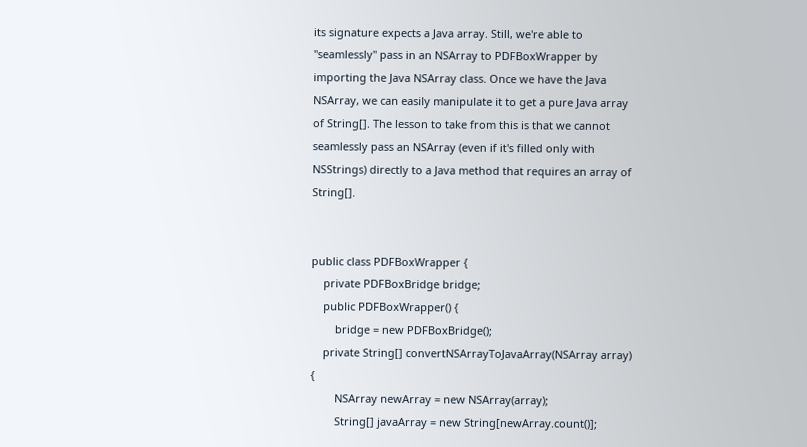its signature expects a Java array. Still, we're able to "seamlessly" pass in an NSArray to PDFBoxWrapper by importing the Java NSArray class. Once we have the Java NSArray, we can easily manipulate it to get a pure Java array of String[]. The lesson to take from this is that we cannot seamlessly pass an NSArray (even if it's filled only with NSStrings) directly to a Java method that requires an array of String[].


public class PDFBoxWrapper {
    private PDFBoxBridge bridge;
    public PDFBoxWrapper() {
        bridge = new PDFBoxBridge();
    private String[] convertNSArrayToJavaArray(NSArray array) {
        NSArray newArray = new NSArray(array);
        String[] javaArray = new String[newArray.count()];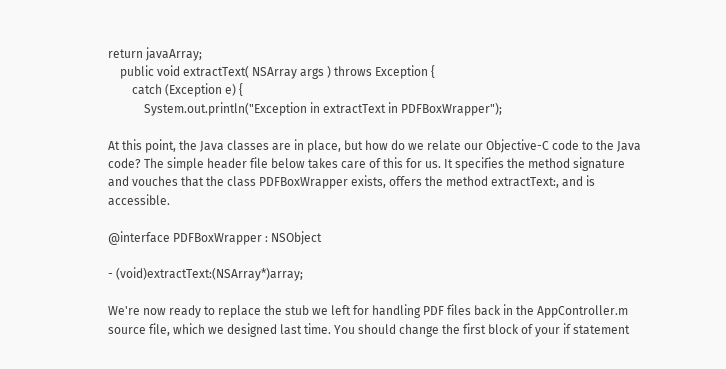return javaArray;
    public void extractText( NSArray args ) throws Exception {
        catch (Exception e) {
            System.out.println("Exception in extractText in PDFBoxWrapper");

At this point, the Java classes are in place, but how do we relate our Objective-C code to the Java code? The simple header file below takes care of this for us. It specifies the method signature and vouches that the class PDFBoxWrapper exists, offers the method extractText:, and is accessible.

@interface PDFBoxWrapper : NSObject

- (void)extractText:(NSArray*)array;

We're now ready to replace the stub we left for handling PDF files back in the AppController.m source file, which we designed last time. You should change the first block of your if statement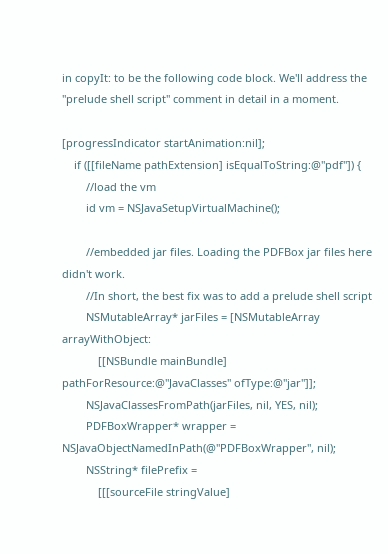in copyIt: to be the following code block. We'll address the "prelude shell script" comment in detail in a moment.

[progressIndicator startAnimation:nil];
    if ([[fileName pathExtension] isEqualToString:@"pdf"]) {
        //load the vm
        id vm = NSJavaSetupVirtualMachine();

        //embedded jar files. Loading the PDFBox jar files here didn't work.
        //In short, the best fix was to add a prelude shell script
        NSMutableArray* jarFiles = [NSMutableArray arrayWithObject:
            [[NSBundle mainBundle] pathForResource:@"JavaClasses" ofType:@"jar"]];
        NSJavaClassesFromPath(jarFiles, nil, YES, nil);
        PDFBoxWrapper* wrapper = NSJavaObjectNamedInPath(@"PDFBoxWrapper", nil);
        NSString* filePrefix =
            [[[sourceFile stringValue]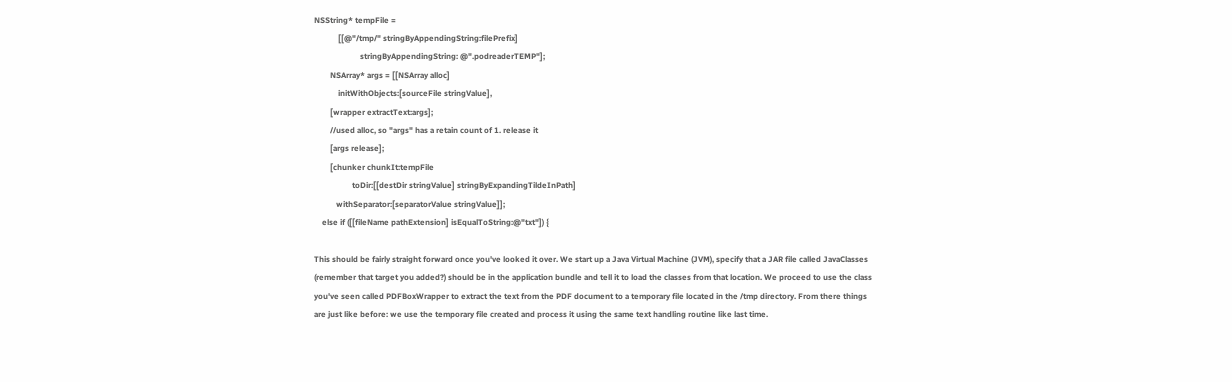NSString* tempFile =
            [[@"/tmp/" stringByAppendingString:filePrefix]
                       stringByAppendingString: @".podreaderTEMP"];
        NSArray* args = [[NSArray alloc]
            initWithObjects:[sourceFile stringValue],
        [wrapper extractText:args];
        //used alloc, so "args" has a retain count of 1. release it
        [args release];
        [chunker chunkIt:tempFile
                   toDir:[[destDir stringValue] stringByExpandingTildeInPath]
           withSeparator:[separatorValue stringValue]];
    else if ([[fileName pathExtension] isEqualToString:@"txt"]) {

This should be fairly straight forward once you've looked it over. We start up a Java Virtual Machine (JVM), specify that a JAR file called JavaClasses (remember that target you added?) should be in the application bundle and tell it to load the classes from that location. We proceed to use the class you've seen called PDFBoxWrapper to extract the text from the PDF document to a temporary file located in the /tmp directory. From there things are just like before: we use the temporary file created and process it using the same text handling routine like last time.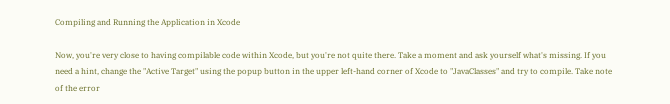Compiling and Running the Application in Xcode

Now, you're very close to having compilable code within Xcode, but you're not quite there. Take a moment and ask yourself what's missing. If you need a hint, change the "Active Target" using the popup button in the upper left-hand corner of Xcode to "JavaClasses" and try to compile. Take note of the error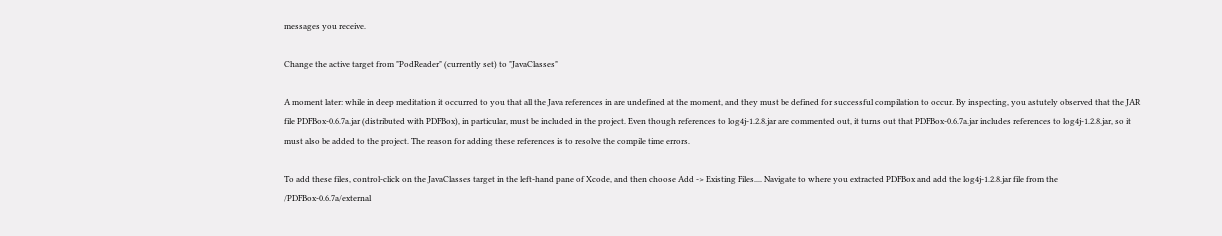messages you receive.

Change the active target from "PodReader" (currently set) to "JavaClasses"

A moment later: while in deep meditation it occurred to you that all the Java references in are undefined at the moment, and they must be defined for successful compilation to occur. By inspecting, you astutely observed that the JAR file PDFBox-0.6.7a.jar (distributed with PDFBox), in particular, must be included in the project. Even though references to log4j-1.2.8.jar are commented out, it turns out that PDFBox-0.6.7a.jar includes references to log4j-1.2.8.jar, so it must also be added to the project. The reason for adding these references is to resolve the compile time errors.

To add these files, control-click on the JavaClasses target in the left-hand pane of Xcode, and then choose Add -> Existing Files.... Navigate to where you extracted PDFBox and add the log4j-1.2.8.jar file from the /PDFBox-0.6.7a/external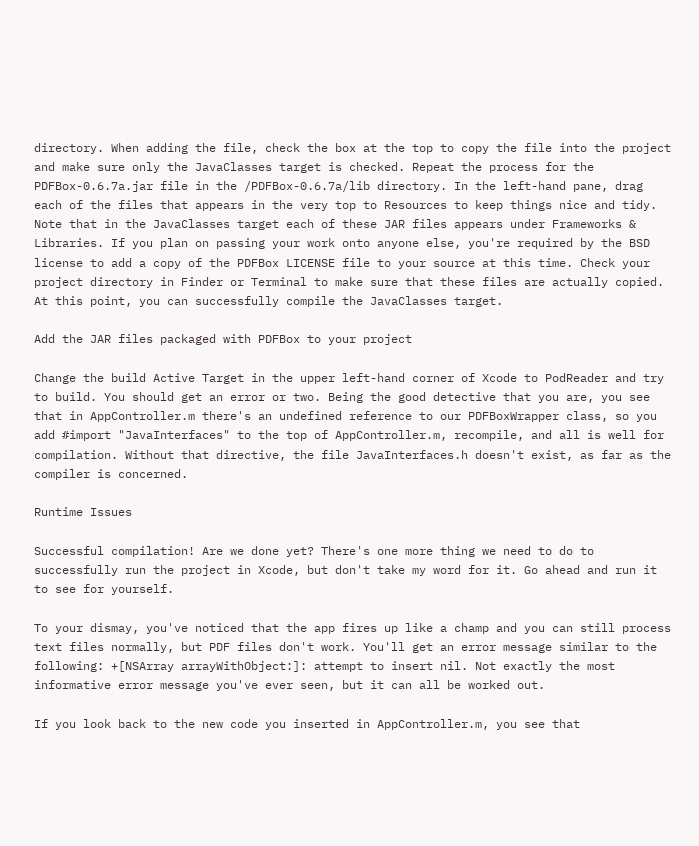directory. When adding the file, check the box at the top to copy the file into the project and make sure only the JavaClasses target is checked. Repeat the process for the PDFBox-0.6.7a.jar file in the /PDFBox-0.6.7a/lib directory. In the left-hand pane, drag each of the files that appears in the very top to Resources to keep things nice and tidy. Note that in the JavaClasses target each of these JAR files appears under Frameworks & Libraries. If you plan on passing your work onto anyone else, you're required by the BSD license to add a copy of the PDFBox LICENSE file to your source at this time. Check your project directory in Finder or Terminal to make sure that these files are actually copied. At this point, you can successfully compile the JavaClasses target.

Add the JAR files packaged with PDFBox to your project

Change the build Active Target in the upper left-hand corner of Xcode to PodReader and try to build. You should get an error or two. Being the good detective that you are, you see that in AppController.m there's an undefined reference to our PDFBoxWrapper class, so you add #import "JavaInterfaces" to the top of AppController.m, recompile, and all is well for compilation. Without that directive, the file JavaInterfaces.h doesn't exist, as far as the compiler is concerned.

Runtime Issues

Successful compilation! Are we done yet? There's one more thing we need to do to successfully run the project in Xcode, but don't take my word for it. Go ahead and run it to see for yourself.

To your dismay, you've noticed that the app fires up like a champ and you can still process text files normally, but PDF files don't work. You'll get an error message similar to the following: +[NSArray arrayWithObject:]: attempt to insert nil. Not exactly the most informative error message you've ever seen, but it can all be worked out.

If you look back to the new code you inserted in AppController.m, you see that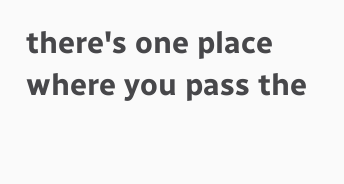there's one place where you pass the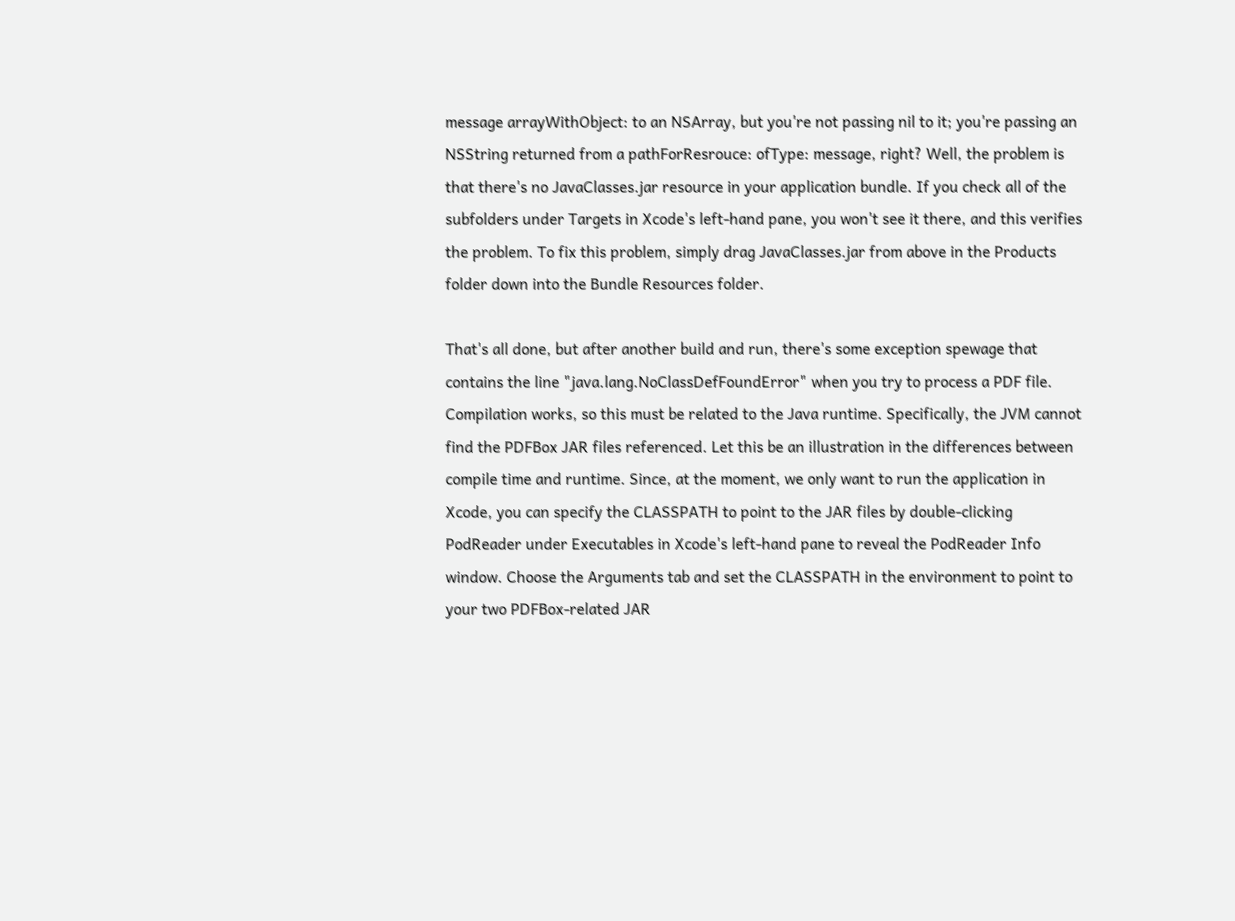message arrayWithObject: to an NSArray, but you're not passing nil to it; you're passing an NSString returned from a pathForResrouce: ofType: message, right? Well, the problem is that there's no JavaClasses.jar resource in your application bundle. If you check all of the subfolders under Targets in Xcode's left-hand pane, you won't see it there, and this verifies the problem. To fix this problem, simply drag JavaClasses.jar from above in the Products folder down into the Bundle Resources folder.

That's all done, but after another build and run, there's some exception spewage that contains the line "java.lang.NoClassDefFoundError" when you try to process a PDF file. Compilation works, so this must be related to the Java runtime. Specifically, the JVM cannot find the PDFBox JAR files referenced. Let this be an illustration in the differences between compile time and runtime. Since, at the moment, we only want to run the application in Xcode, you can specify the CLASSPATH to point to the JAR files by double-clicking PodReader under Executables in Xcode's left-hand pane to reveal the PodReader Info window. Choose the Arguments tab and set the CLASSPATH in the environment to point to your two PDFBox-related JAR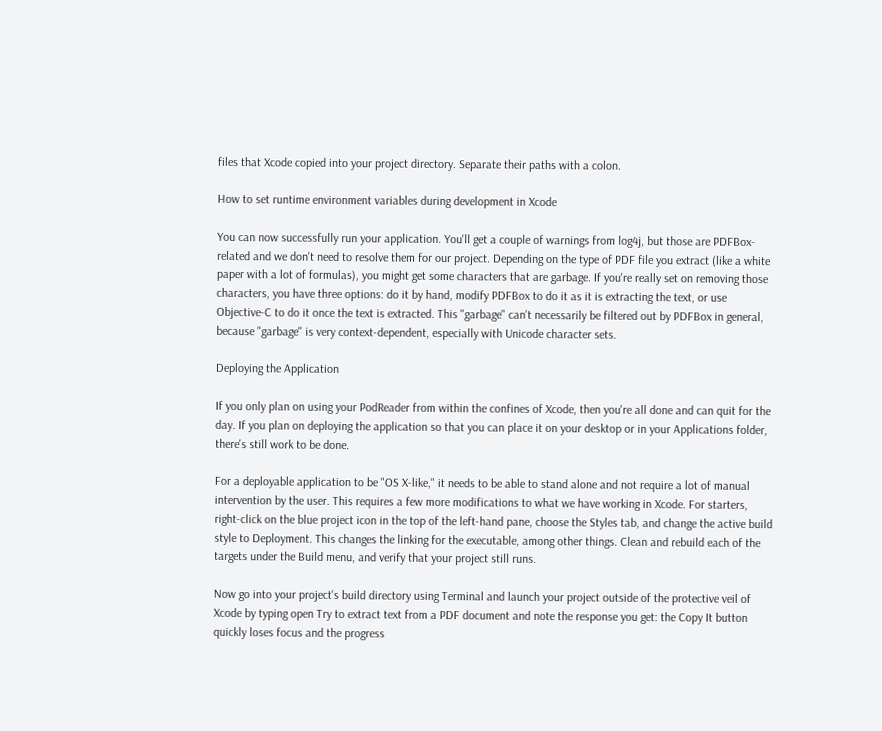files that Xcode copied into your project directory. Separate their paths with a colon.

How to set runtime environment variables during development in Xcode

You can now successfully run your application. You'll get a couple of warnings from log4j, but those are PDFBox-related and we don't need to resolve them for our project. Depending on the type of PDF file you extract (like a white paper with a lot of formulas), you might get some characters that are garbage. If you're really set on removing those characters, you have three options: do it by hand, modify PDFBox to do it as it is extracting the text, or use Objective-C to do it once the text is extracted. This "garbage" can't necessarily be filtered out by PDFBox in general, because "garbage" is very context-dependent, especially with Unicode character sets.

Deploying the Application

If you only plan on using your PodReader from within the confines of Xcode, then you're all done and can quit for the day. If you plan on deploying the application so that you can place it on your desktop or in your Applications folder, there's still work to be done.

For a deployable application to be "OS X-like," it needs to be able to stand alone and not require a lot of manual intervention by the user. This requires a few more modifications to what we have working in Xcode. For starters, right-click on the blue project icon in the top of the left-hand pane, choose the Styles tab, and change the active build style to Deployment. This changes the linking for the executable, among other things. Clean and rebuild each of the targets under the Build menu, and verify that your project still runs.

Now go into your project's build directory using Terminal and launch your project outside of the protective veil of Xcode by typing open Try to extract text from a PDF document and note the response you get: the Copy It button quickly loses focus and the progress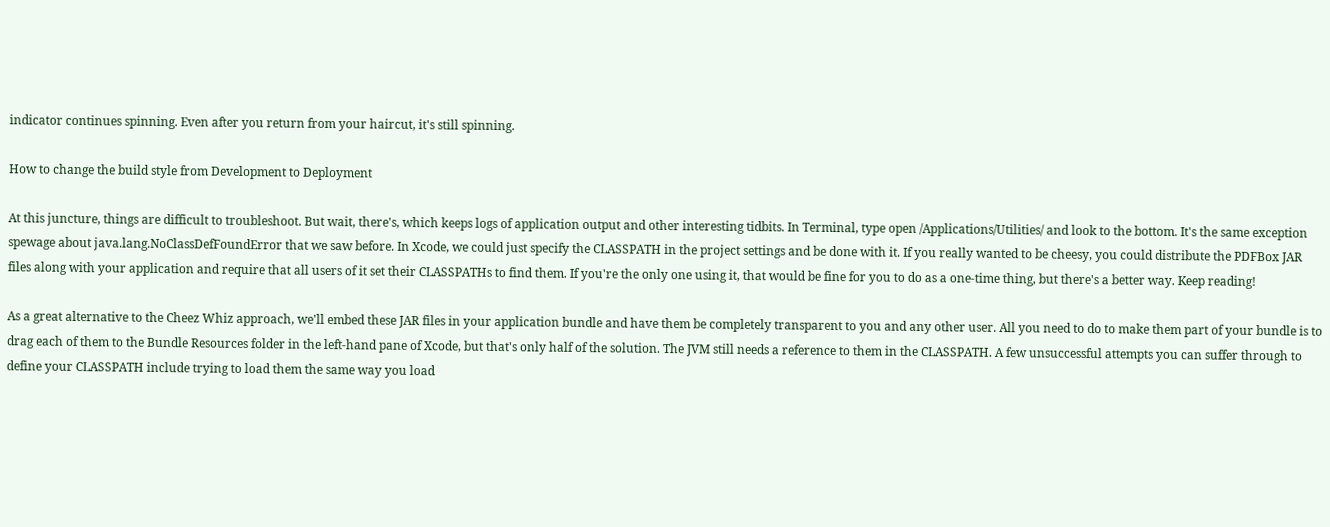indicator continues spinning. Even after you return from your haircut, it's still spinning.

How to change the build style from Development to Deployment

At this juncture, things are difficult to troubleshoot. But wait, there's, which keeps logs of application output and other interesting tidbits. In Terminal, type open /Applications/Utilities/ and look to the bottom. It's the same exception spewage about java.lang.NoClassDefFoundError that we saw before. In Xcode, we could just specify the CLASSPATH in the project settings and be done with it. If you really wanted to be cheesy, you could distribute the PDFBox JAR files along with your application and require that all users of it set their CLASSPATHs to find them. If you're the only one using it, that would be fine for you to do as a one-time thing, but there's a better way. Keep reading!

As a great alternative to the Cheez Whiz approach, we'll embed these JAR files in your application bundle and have them be completely transparent to you and any other user. All you need to do to make them part of your bundle is to drag each of them to the Bundle Resources folder in the left-hand pane of Xcode, but that's only half of the solution. The JVM still needs a reference to them in the CLASSPATH. A few unsuccessful attempts you can suffer through to define your CLASSPATH include trying to load them the same way you load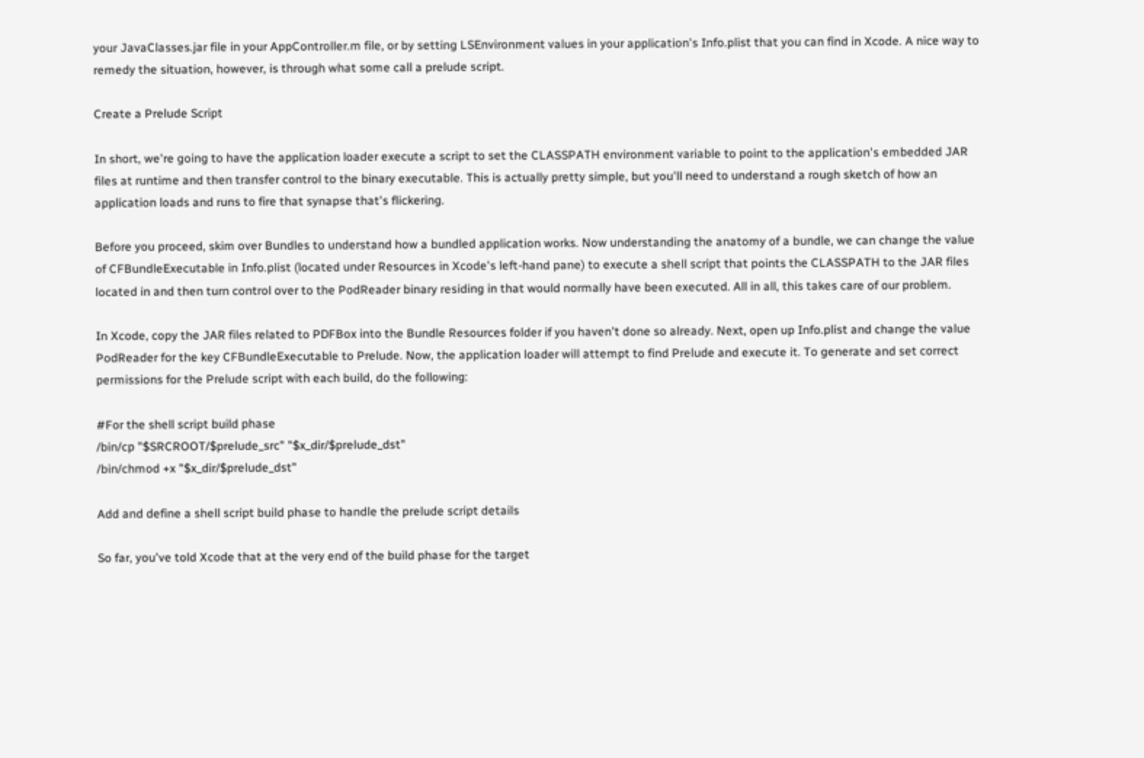your JavaClasses.jar file in your AppController.m file, or by setting LSEnvironment values in your application's Info.plist that you can find in Xcode. A nice way to remedy the situation, however, is through what some call a prelude script.

Create a Prelude Script

In short, we're going to have the application loader execute a script to set the CLASSPATH environment variable to point to the application's embedded JAR files at runtime and then transfer control to the binary executable. This is actually pretty simple, but you'll need to understand a rough sketch of how an application loads and runs to fire that synapse that's flickering.

Before you proceed, skim over Bundles to understand how a bundled application works. Now understanding the anatomy of a bundle, we can change the value of CFBundleExecutable in Info.plist (located under Resources in Xcode's left-hand pane) to execute a shell script that points the CLASSPATH to the JAR files located in and then turn control over to the PodReader binary residing in that would normally have been executed. All in all, this takes care of our problem.

In Xcode, copy the JAR files related to PDFBox into the Bundle Resources folder if you haven't done so already. Next, open up Info.plist and change the value PodReader for the key CFBundleExecutable to Prelude. Now, the application loader will attempt to find Prelude and execute it. To generate and set correct permissions for the Prelude script with each build, do the following:

#For the shell script build phase
/bin/cp "$SRCROOT/$prelude_src" "$x_dir/$prelude_dst"
/bin/chmod +x "$x_dir/$prelude_dst"

Add and define a shell script build phase to handle the prelude script details

So far, you've told Xcode that at the very end of the build phase for the target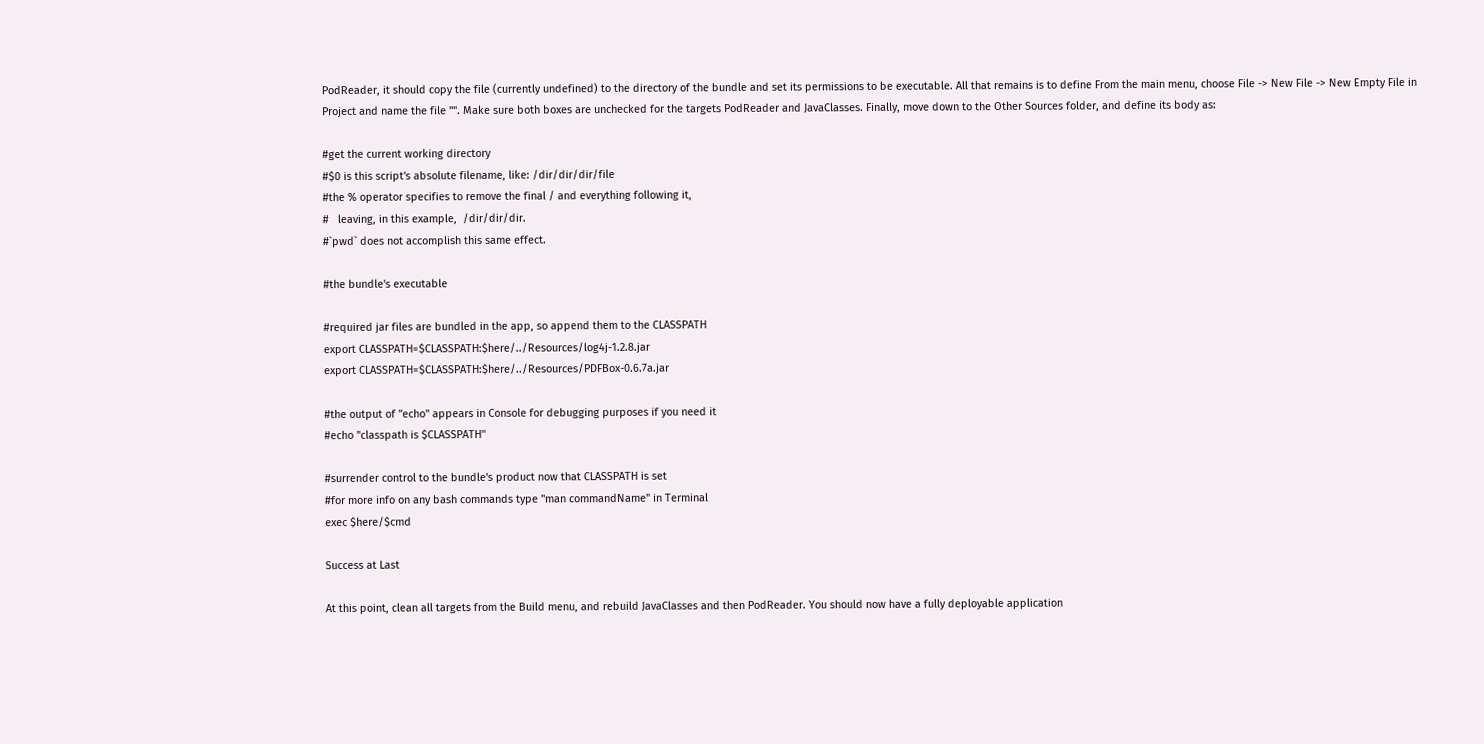PodReader, it should copy the file (currently undefined) to the directory of the bundle and set its permissions to be executable. All that remains is to define From the main menu, choose File -> New File -> New Empty File in Project and name the file "". Make sure both boxes are unchecked for the targets PodReader and JavaClasses. Finally, move down to the Other Sources folder, and define its body as:

#get the current working directory
#$0 is this script's absolute filename, like: /dir/dir/dir/file
#the % operator specifies to remove the final / and everything following it,
#   leaving, in this example,  /dir/dir/dir.
#`pwd` does not accomplish this same effect.

#the bundle's executable

#required jar files are bundled in the app, so append them to the CLASSPATH
export CLASSPATH=$CLASSPATH:$here/../Resources/log4j-1.2.8.jar
export CLASSPATH=$CLASSPATH:$here/../Resources/PDFBox-0.6.7a.jar

#the output of "echo" appears in Console for debugging purposes if you need it
#echo "classpath is $CLASSPATH"

#surrender control to the bundle's product now that CLASSPATH is set
#for more info on any bash commands type "man commandName" in Terminal
exec $here/$cmd

Success at Last

At this point, clean all targets from the Build menu, and rebuild JavaClasses and then PodReader. You should now have a fully deployable application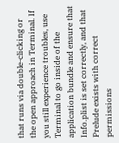that runs via double-clicking or the open approach in Terminal. If you still experience troubles, use Terminal to go inside of the application bundle and ensure that Info.plist is set correctly, and that Prelude exists with correct permissions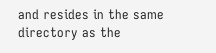and resides in the same directory as the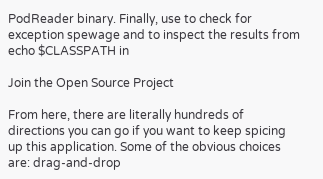PodReader binary. Finally, use to check for exception spewage and to inspect the results from echo $CLASSPATH in

Join the Open Source Project

From here, there are literally hundreds of directions you can go if you want to keep spicing up this application. Some of the obvious choices are: drag-and-drop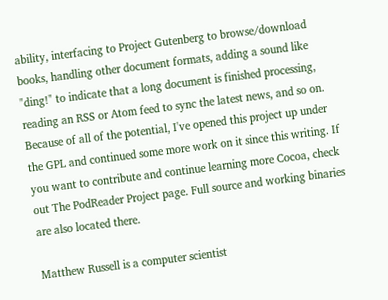ability, interfacing to Project Gutenberg to browse/download books, handling other document formats, adding a sound like "ding!" to indicate that a long document is finished processing, reading an RSS or Atom feed to sync the latest news, and so on. Because of all of the potential, I've opened this project up under the GPL and continued some more work on it since this writing. If you want to contribute and continue learning more Cocoa, check out The PodReader Project page. Full source and working binaries are also located there.

Matthew Russell is a computer scientist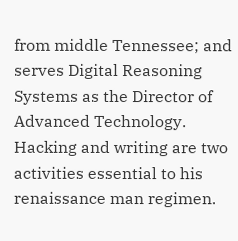from middle Tennessee; and serves Digital Reasoning Systems as the Director of Advanced Technology. Hacking and writing are two activities essential to his renaissance man regimen.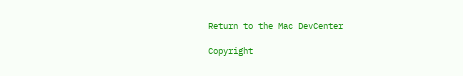Return to the Mac DevCenter

Copyright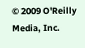© 2009 O'Reilly Media, Inc.